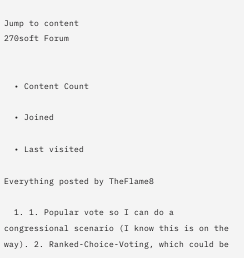Jump to content
270soft Forum


  • Content Count

  • Joined

  • Last visited

Everything posted by TheFlame8

  1. 1. Popular vote so I can do a congressional scenario (I know this is on the way). 2. Ranked-Choice-Voting, which could be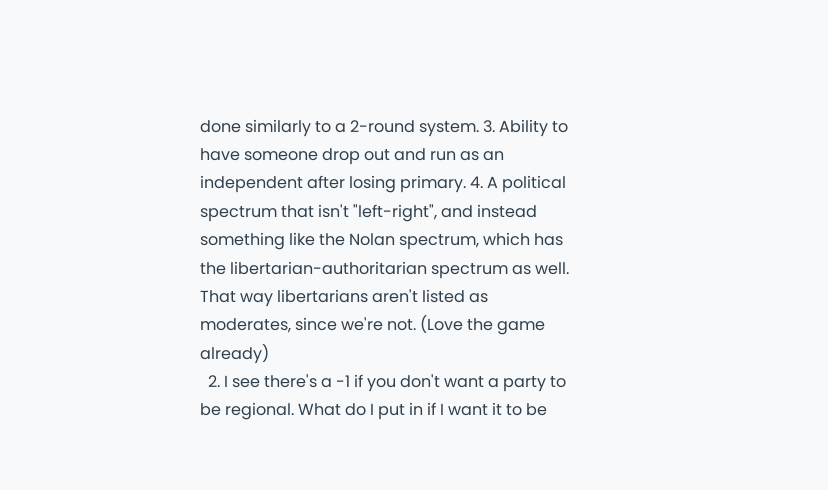done similarly to a 2-round system. 3. Ability to have someone drop out and run as an independent after losing primary. 4. A political spectrum that isn't "left-right", and instead something like the Nolan spectrum, which has the libertarian-authoritarian spectrum as well. That way libertarians aren't listed as moderates, since we're not. (Love the game already)
  2. I see there's a -1 if you don't want a party to be regional. What do I put in if I want it to be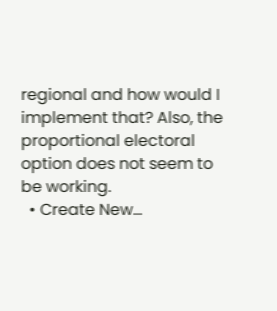regional and how would I implement that? Also, the proportional electoral option does not seem to be working.
  • Create New...